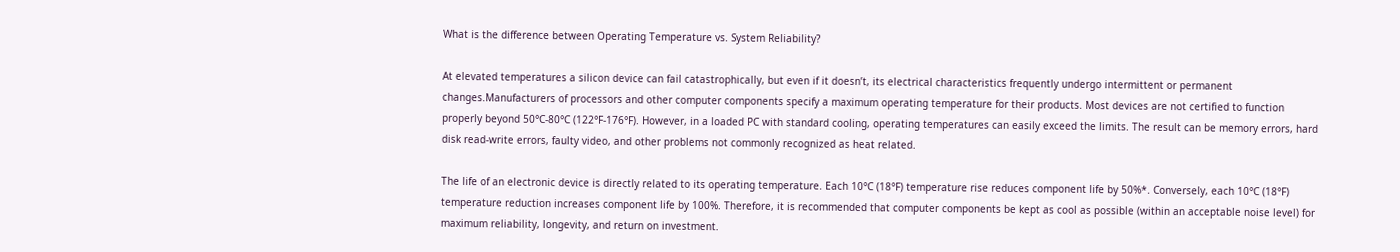What is the difference between Operating Temperature vs. System Reliability?

At elevated temperatures a silicon device can fail catastrophically, but even if it doesn’t, its electrical characteristics frequently undergo intermittent or permanent changes.Manufacturers of processors and other computer components specify a maximum operating temperature for their products. Most devices are not certified to function properly beyond 50°C-80°C (122°F-176°F). However, in a loaded PC with standard cooling, operating temperatures can easily exceed the limits. The result can be memory errors, hard disk read-write errors, faulty video, and other problems not commonly recognized as heat related.

The life of an electronic device is directly related to its operating temperature. Each 10°C (18°F) temperature rise reduces component life by 50%*. Conversely, each 10°C (18°F) temperature reduction increases component life by 100%. Therefore, it is recommended that computer components be kept as cool as possible (within an acceptable noise level) for maximum reliability, longevity, and return on investment.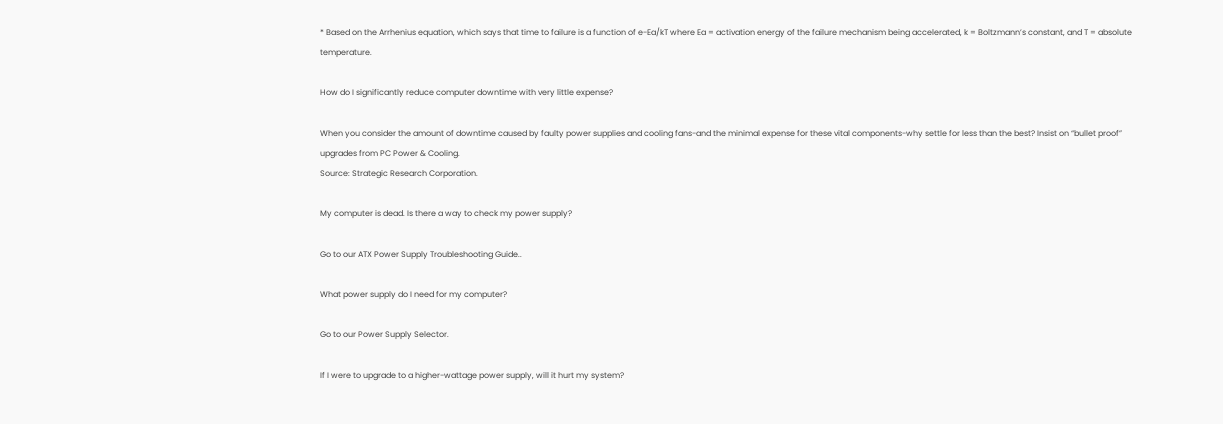* Based on the Arrhenius equation, which says that time to failure is a function of e-Ea/kT where Ea = activation energy of the failure mechanism being accelerated, k = Boltzmann’s constant, and T = absolute temperature.

How do I significantly reduce computer downtime with very little expense?

When you consider the amount of downtime caused by faulty power supplies and cooling fans-and the minimal expense for these vital components-why settle for less than the best? Insist on “bullet proof” upgrades from PC Power & Cooling.
Source: Strategic Research Corporation.

My computer is dead. Is there a way to check my power supply?

Go to our ATX Power Supply Troubleshooting Guide..

What power supply do I need for my computer?

Go to our Power Supply Selector.

If I were to upgrade to a higher-wattage power supply, will it hurt my system?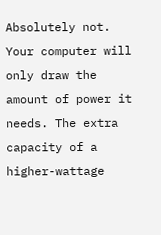Absolutely not. Your computer will only draw the amount of power it needs. The extra capacity of a higher-wattage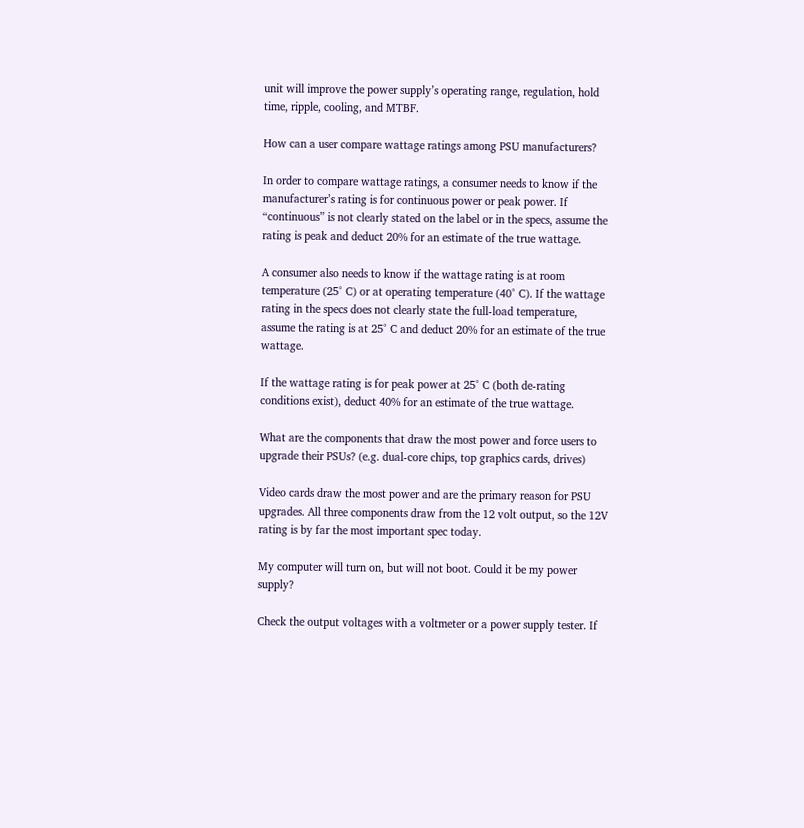unit will improve the power supply’s operating range, regulation, hold time, ripple, cooling, and MTBF.

How can a user compare wattage ratings among PSU manufacturers?

In order to compare wattage ratings, a consumer needs to know if the manufacturer’s rating is for continuous power or peak power. If “continuous” is not clearly stated on the label or in the specs, assume the rating is peak and deduct 20% for an estimate of the true wattage.

A consumer also needs to know if the wattage rating is at room temperature (25° C) or at operating temperature (40° C). If the wattage rating in the specs does not clearly state the full-load temperature, assume the rating is at 25° C and deduct 20% for an estimate of the true wattage.

If the wattage rating is for peak power at 25° C (both de-rating conditions exist), deduct 40% for an estimate of the true wattage.

What are the components that draw the most power and force users to upgrade their PSUs? (e.g. dual-core chips, top graphics cards, drives)

Video cards draw the most power and are the primary reason for PSU upgrades. All three components draw from the 12 volt output, so the 12V rating is by far the most important spec today.

My computer will turn on, but will not boot. Could it be my power supply?

Check the output voltages with a voltmeter or a power supply tester. If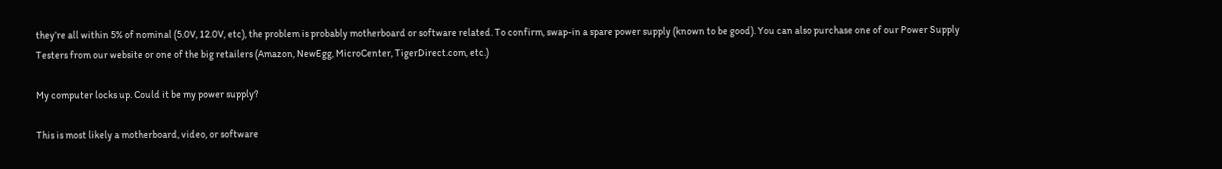they’re all within 5% of nominal (5.0V, 12.0V, etc), the problem is probably motherboard or software related. To confirm, swap-in a spare power supply (known to be good). You can also purchase one of our Power Supply Testers from our website or one of the big retailers (Amazon, NewEgg, MicroCenter, TigerDirect.com, etc.)

My computer locks up. Could it be my power supply?

This is most likely a motherboard, video, or software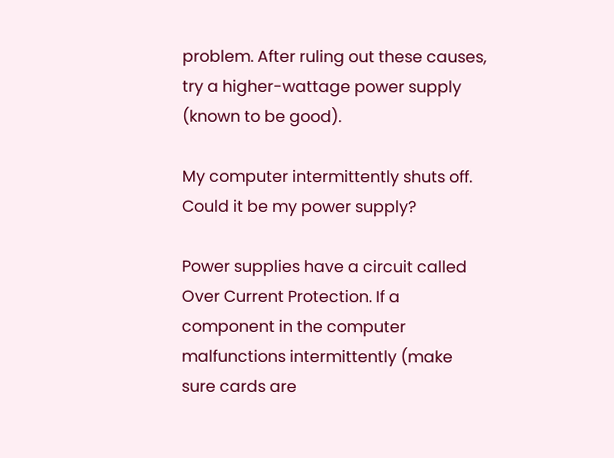problem. After ruling out these causes, try a higher-wattage power supply (known to be good).

My computer intermittently shuts off. Could it be my power supply?

Power supplies have a circuit called Over Current Protection. If a component in the computer malfunctions intermittently (make sure cards are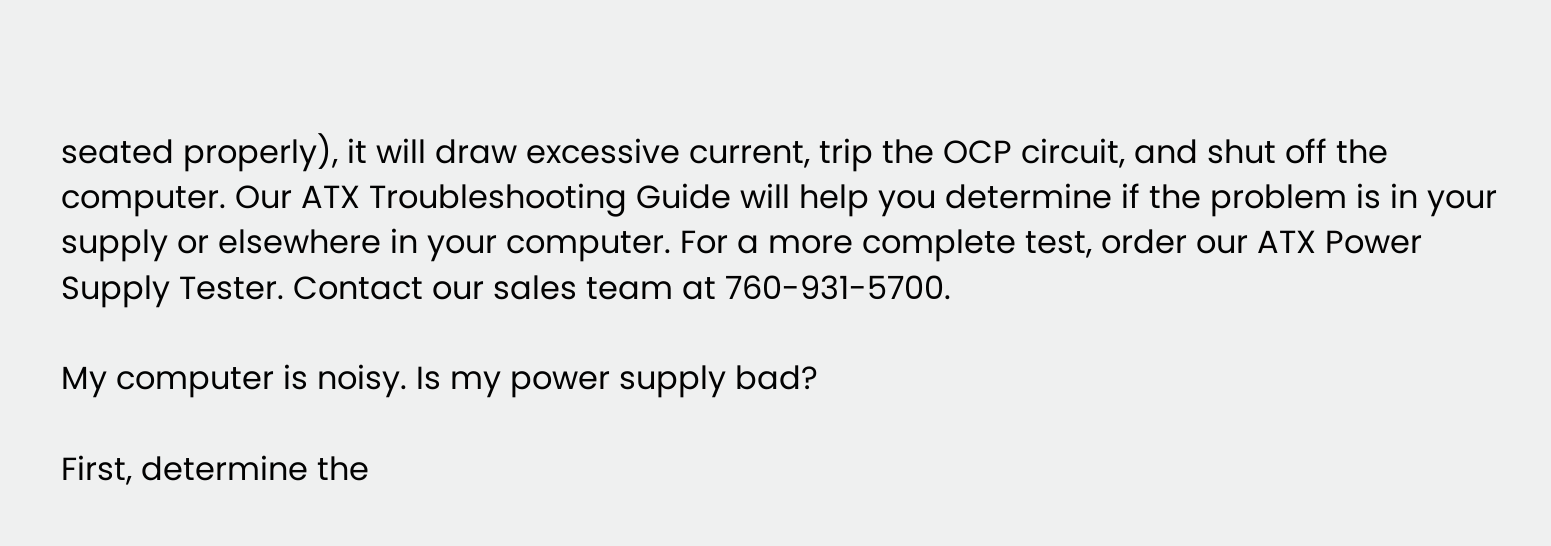seated properly), it will draw excessive current, trip the OCP circuit, and shut off the computer. Our ATX Troubleshooting Guide will help you determine if the problem is in your supply or elsewhere in your computer. For a more complete test, order our ATX Power Supply Tester. Contact our sales team at 760-931-5700.

My computer is noisy. Is my power supply bad?

First, determine the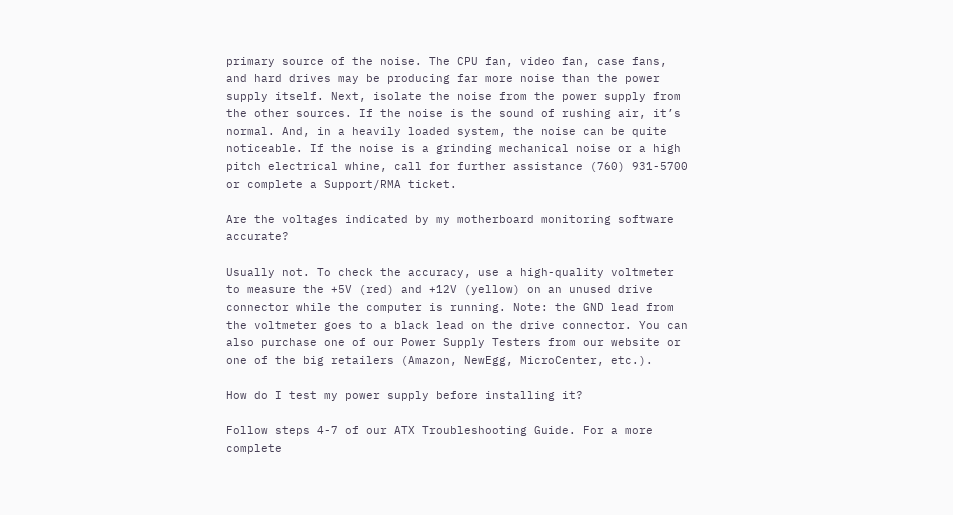primary source of the noise. The CPU fan, video fan, case fans, and hard drives may be producing far more noise than the power supply itself. Next, isolate the noise from the power supply from the other sources. If the noise is the sound of rushing air, it’s normal. And, in a heavily loaded system, the noise can be quite noticeable. If the noise is a grinding mechanical noise or a high pitch electrical whine, call for further assistance (760) 931-5700 or complete a Support/RMA ticket.

Are the voltages indicated by my motherboard monitoring software accurate?

Usually not. To check the accuracy, use a high-quality voltmeter to measure the +5V (red) and +12V (yellow) on an unused drive connector while the computer is running. Note: the GND lead from the voltmeter goes to a black lead on the drive connector. You can also purchase one of our Power Supply Testers from our website or one of the big retailers (Amazon, NewEgg, MicroCenter, etc.).

How do I test my power supply before installing it?

Follow steps 4-7 of our ATX Troubleshooting Guide. For a more complete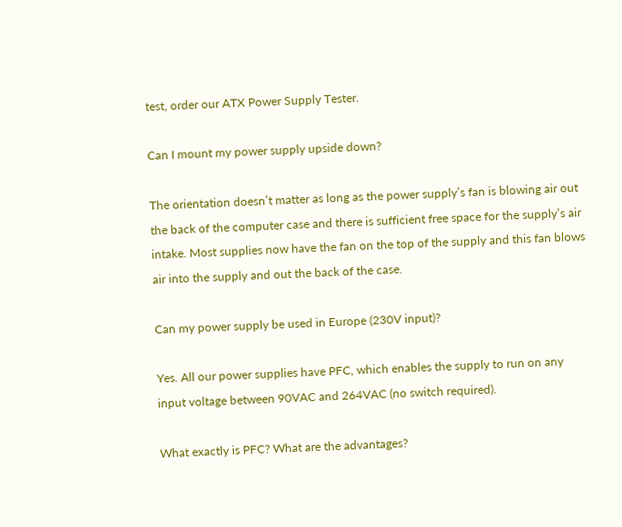test, order our ATX Power Supply Tester.

Can I mount my power supply upside down?

The orientation doesn’t matter as long as the power supply’s fan is blowing air out the back of the computer case and there is sufficient free space for the supply’s air intake. Most supplies now have the fan on the top of the supply and this fan blows air into the supply and out the back of the case.

Can my power supply be used in Europe (230V input)?

Yes. All our power supplies have PFC, which enables the supply to run on any input voltage between 90VAC and 264VAC (no switch required).

What exactly is PFC? What are the advantages?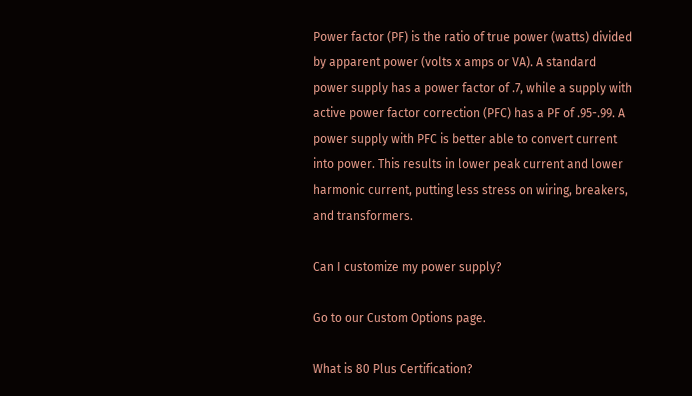Power factor (PF) is the ratio of true power (watts) divided by apparent power (volts x amps or VA). A standard power supply has a power factor of .7, while a supply with active power factor correction (PFC) has a PF of .95-.99. A power supply with PFC is better able to convert current into power. This results in lower peak current and lower harmonic current, putting less stress on wiring, breakers, and transformers.

Can I customize my power supply?

Go to our Custom Options page.

What is 80 Plus Certification?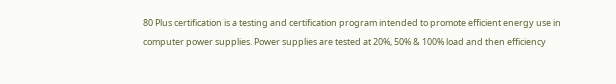80 Plus certification is a testing and certification program intended to promote efficient energy use in computer power supplies. Power supplies are tested at 20%, 50% & 100% load and then efficiency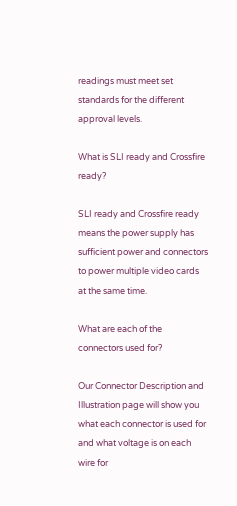readings must meet set standards for the different approval levels.

What is SLI ready and Crossfire ready?

SLI ready and Crossfire ready means the power supply has sufficient power and connectors to power multiple video cards at the same time.

What are each of the connectors used for?

Our Connector Description and Illustration page will show you what each connector is used for and what voltage is on each wire for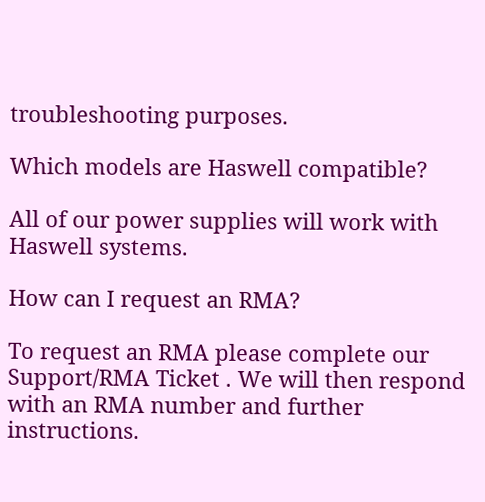troubleshooting purposes.

Which models are Haswell compatible?

All of our power supplies will work with Haswell systems.

How can I request an RMA?

To request an RMA please complete our Support/RMA Ticket . We will then respond with an RMA number and further instructions.